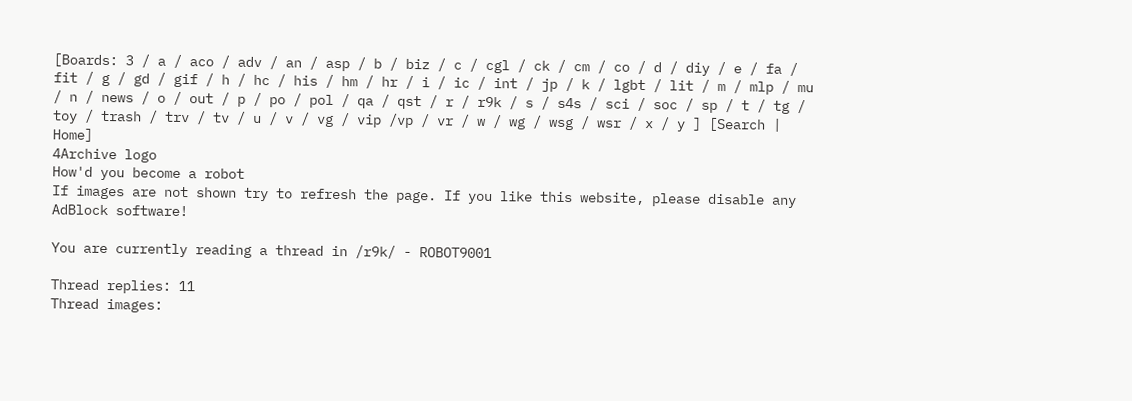[Boards: 3 / a / aco / adv / an / asp / b / biz / c / cgl / ck / cm / co / d / diy / e / fa / fit / g / gd / gif / h / hc / his / hm / hr / i / ic / int / jp / k / lgbt / lit / m / mlp / mu / n / news / o / out / p / po / pol / qa / qst / r / r9k / s / s4s / sci / soc / sp / t / tg / toy / trash / trv / tv / u / v / vg / vip /vp / vr / w / wg / wsg / wsr / x / y ] [Search | Home]
4Archive logo
How'd you become a robot
If images are not shown try to refresh the page. If you like this website, please disable any AdBlock software!

You are currently reading a thread in /r9k/ - ROBOT9001

Thread replies: 11
Thread images: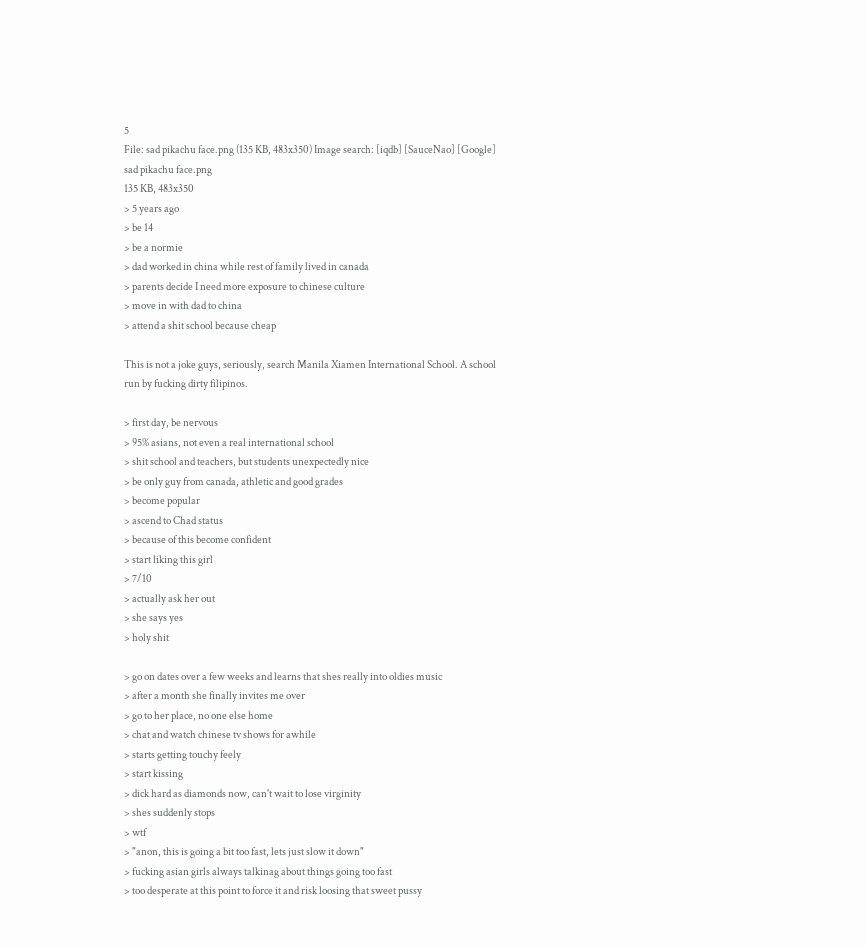5
File: sad pikachu face.png (135 KB, 483x350) Image search: [iqdb] [SauceNao] [Google]
sad pikachu face.png
135 KB, 483x350
> 5 years ago
> be 14
> be a normie
> dad worked in china while rest of family lived in canada
> parents decide I need more exposure to chinese culture
> move in with dad to china
> attend a shit school because cheap

This is not a joke guys, seriously, search Manila Xiamen International School. A school run by fucking dirty filipinos.

> first day, be nervous
> 95% asians, not even a real international school
> shit school and teachers, but students unexpectedly nice
> be only guy from canada, athletic and good grades
> become popular
> ascend to Chad status
> because of this become confident
> start liking this girl
> 7/10
> actually ask her out
> she says yes
> holy shit

> go on dates over a few weeks and learns that shes really into oldies music
> after a month she finally invites me over
> go to her place, no one else home
> chat and watch chinese tv shows for awhile
> starts getting touchy feely
> start kissing
> dick hard as diamonds now, can't wait to lose virginity
> shes suddenly stops
> wtf
> "anon, this is going a bit too fast, lets just slow it down"
> fucking asian girls always talkinag about things going too fast
> too desperate at this point to force it and risk loosing that sweet pussy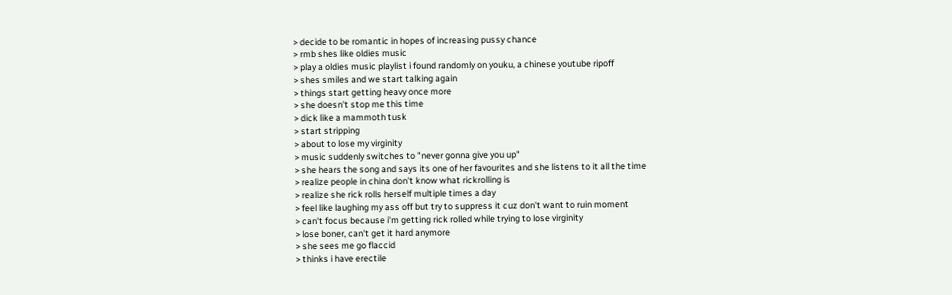> decide to be romantic in hopes of increasing pussy chance
> rmb shes like oldies music
> play a oldies music playlist i found randomly on youku, a chinese youtube ripoff
> shes smiles and we start talking again
> things start getting heavy once more
> she doesn't stop me this time
> dick like a mammoth tusk
> start stripping
> about to lose my virginity
> music suddenly switches to "never gonna give you up"
> she hears the song and says its one of her favourites and she listens to it all the time
> realize people in china don't know what rickrolling is
> realize she rick rolls herself multiple times a day
> feel like laughing my ass off but try to suppress it cuz don't want to ruin moment
> can't focus because i'm getting rick rolled while trying to lose virginity
> lose boner, can't get it hard anymore
> she sees me go flaccid
> thinks i have erectile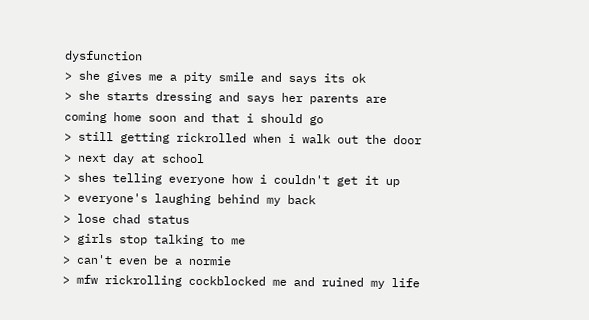dysfunction
> she gives me a pity smile and says its ok
> she starts dressing and says her parents are coming home soon and that i should go
> still getting rickrolled when i walk out the door
> next day at school
> shes telling everyone how i couldn't get it up
> everyone's laughing behind my back
> lose chad status
> girls stop talking to me
> can't even be a normie
> mfw rickrolling cockblocked me and ruined my life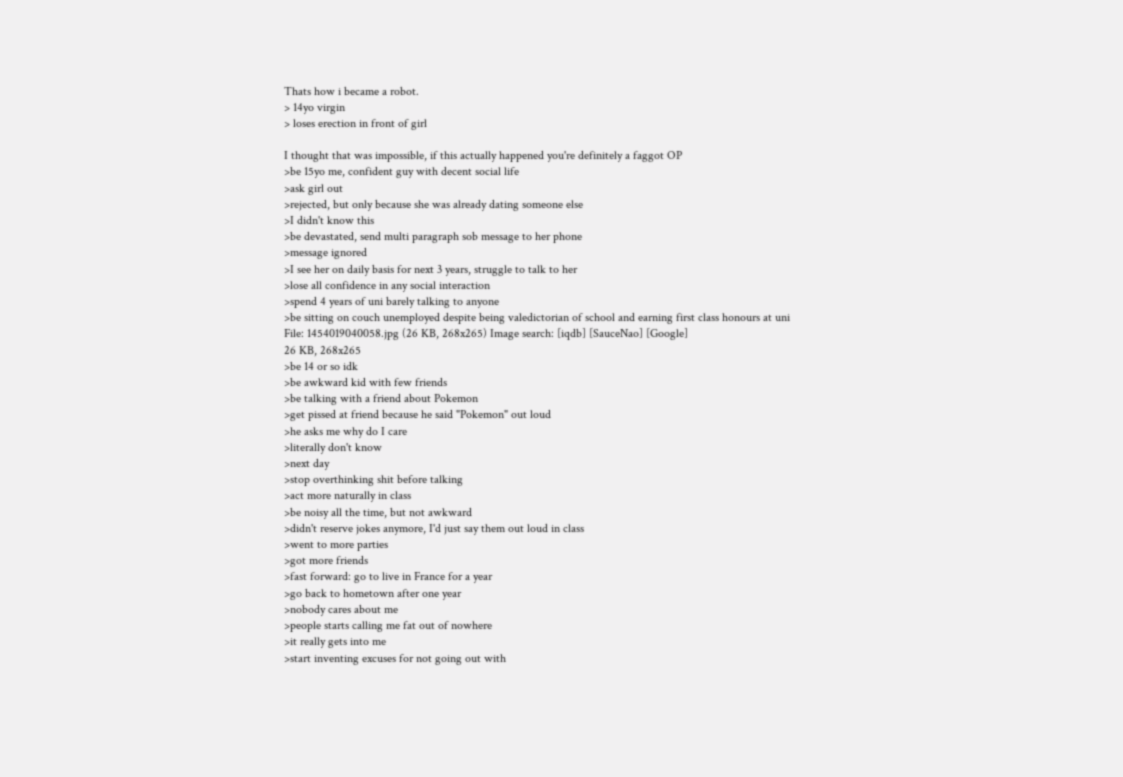Thats how i became a robot.
> 14yo virgin
> loses erection in front of girl

I thought that was impossible, if this actually happened you're definitely a faggot OP
>be 15yo me, confident guy with decent social life
>ask girl out
>rejected, but only because she was already dating someone else
>I didn't know this
>be devastated, send multi paragraph sob message to her phone
>message ignored
>I see her on daily basis for next 3 years, struggle to talk to her
>lose all confidence in any social interaction
>spend 4 years of uni barely talking to anyone
>be sitting on couch unemployed despite being valedictorian of school and earning first class honours at uni
File: 1454019040058.jpg (26 KB, 268x265) Image search: [iqdb] [SauceNao] [Google]
26 KB, 268x265
>be 14 or so idk
>be awkward kid with few friends
>be talking with a friend about Pokemon
>get pissed at friend because he said "Pokemon" out loud
>he asks me why do I care
>literally don't know
>next day
>stop overthinking shit before talking
>act more naturally in class
>be noisy all the time, but not awkward
>didn't reserve jokes anymore, I'd just say them out loud in class
>went to more parties
>got more friends
>fast forward: go to live in France for a year
>go back to hometown after one year
>nobody cares about me
>people starts calling me fat out of nowhere
>it really gets into me
>start inventing excuses for not going out with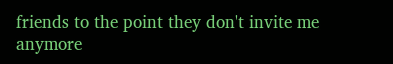friends to the point they don't invite me anymore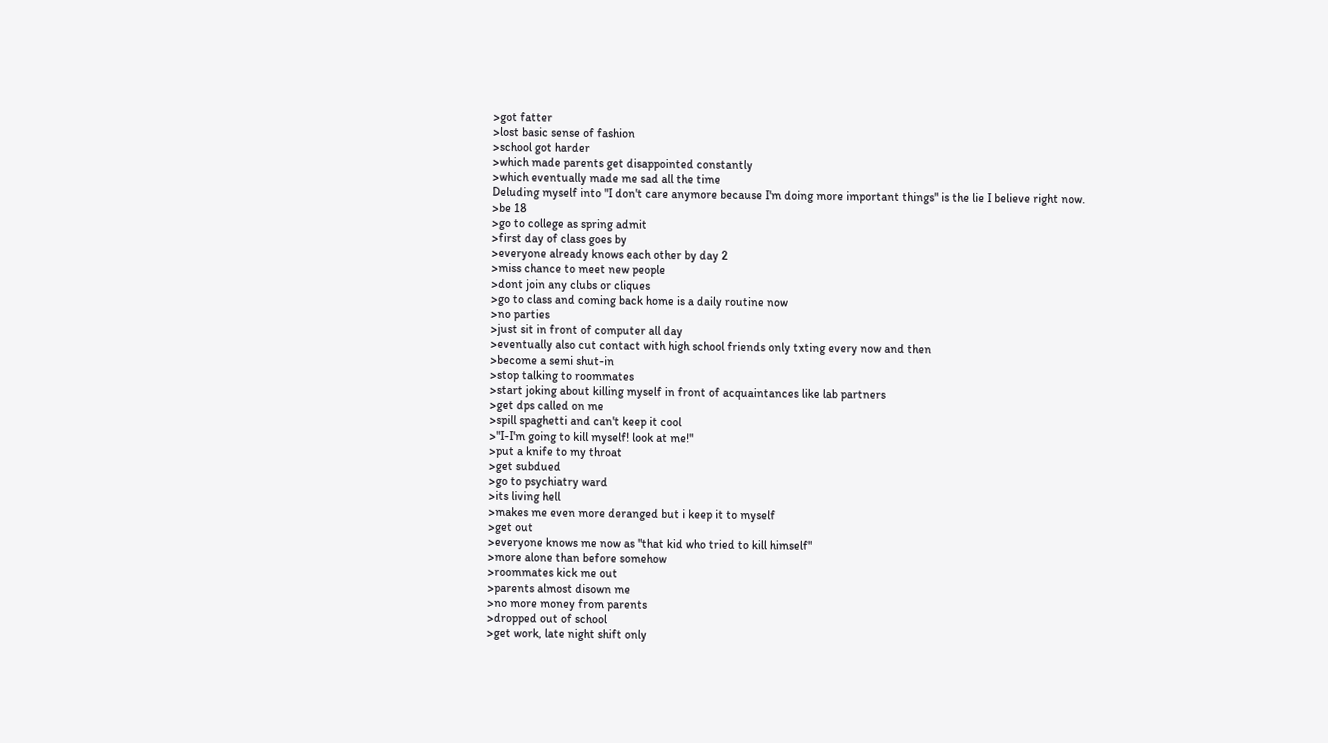>got fatter
>lost basic sense of fashion
>school got harder
>which made parents get disappointed constantly
>which eventually made me sad all the time
Deluding myself into "I don't care anymore because I'm doing more important things" is the lie I believe right now.
>be 18
>go to college as spring admit
>first day of class goes by
>everyone already knows each other by day 2
>miss chance to meet new people
>dont join any clubs or cliques
>go to class and coming back home is a daily routine now
>no parties
>just sit in front of computer all day
>eventually also cut contact with high school friends only txting every now and then
>become a semi shut-in
>stop talking to roommates
>start joking about killing myself in front of acquaintances like lab partners
>get dps called on me
>spill spaghetti and can't keep it cool
>"I-I'm going to kill myself! look at me!"
>put a knife to my throat
>get subdued
>go to psychiatry ward
>its living hell
>makes me even more deranged but i keep it to myself
>get out
>everyone knows me now as "that kid who tried to kill himself"
>more alone than before somehow
>roommates kick me out
>parents almost disown me
>no more money from parents
>dropped out of school
>get work, late night shift only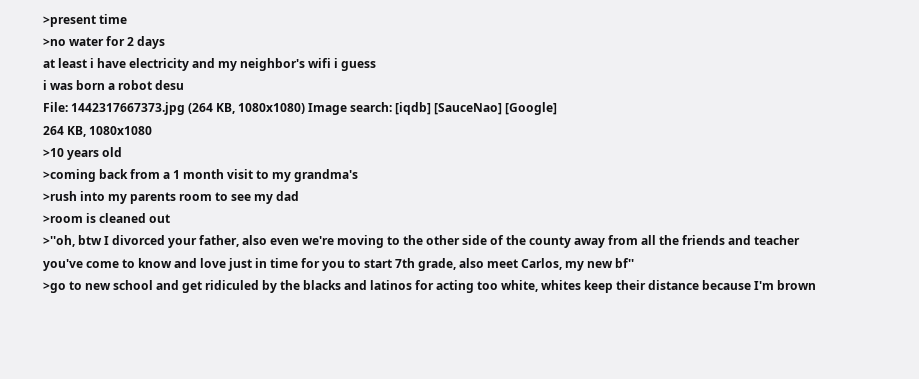>present time
>no water for 2 days
at least i have electricity and my neighbor's wifi i guess
i was born a robot desu
File: 1442317667373.jpg (264 KB, 1080x1080) Image search: [iqdb] [SauceNao] [Google]
264 KB, 1080x1080
>10 years old
>coming back from a 1 month visit to my grandma's
>rush into my parents room to see my dad
>room is cleaned out
>''oh, btw I divorced your father, also even we're moving to the other side of the county away from all the friends and teacher you've come to know and love just in time for you to start 7th grade, also meet Carlos, my new bf''
>go to new school and get ridiculed by the blacks and latinos for acting too white, whites keep their distance because I'm brown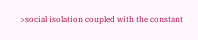>social isolation coupled with the constant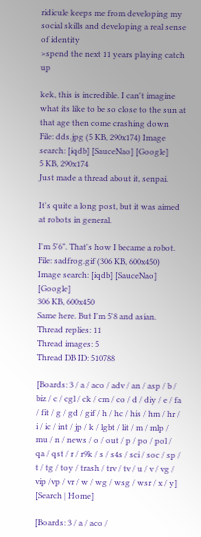ridicule keeps me from developing my social skills and developing a real sense of identity
>spend the next 11 years playing catch up

kek, this is incredible. I can't imagine what its like to be so close to the sun at that age then come crashing down
File: dds.jpg (5 KB, 290x174) Image search: [iqdb] [SauceNao] [Google]
5 KB, 290x174
Just made a thread about it, senpai.

It's quite a long post, but it was aimed at robots in general.

I'm 5'6". That's how I became a robot.
File: sadfrog.gif (306 KB, 600x450) Image search: [iqdb] [SauceNao] [Google]
306 KB, 600x450
Same here. But I'm 5'8 and asian.
Thread replies: 11
Thread images: 5
Thread DB ID: 510788

[Boards: 3 / a / aco / adv / an / asp / b / biz / c / cgl / ck / cm / co / d / diy / e / fa / fit / g / gd / gif / h / hc / his / hm / hr / i / ic / int / jp / k / lgbt / lit / m / mlp / mu / n / news / o / out / p / po / pol / qa / qst / r / r9k / s / s4s / sci / soc / sp / t / tg / toy / trash / trv / tv / u / v / vg / vip /vp / vr / w / wg / wsg / wsr / x / y] [Search | Home]

[Boards: 3 / a / aco /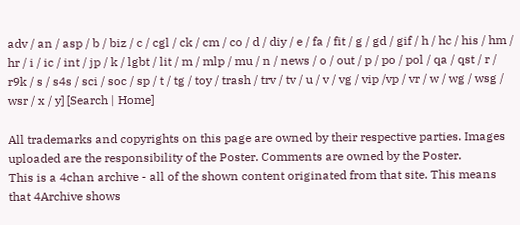adv / an / asp / b / biz / c / cgl / ck / cm / co / d / diy / e / fa / fit / g / gd / gif / h / hc / his / hm / hr / i / ic / int / jp / k / lgbt / lit / m / mlp / mu / n / news / o / out / p / po / pol / qa / qst / r / r9k / s / s4s / sci / soc / sp / t / tg / toy / trash / trv / tv / u / v / vg / vip /vp / vr / w / wg / wsg / wsr / x / y] [Search | Home]

All trademarks and copyrights on this page are owned by their respective parties. Images uploaded are the responsibility of the Poster. Comments are owned by the Poster.
This is a 4chan archive - all of the shown content originated from that site. This means that 4Archive shows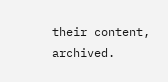their content, archived.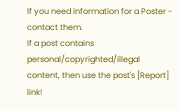If you need information for a Poster - contact them.
If a post contains personal/copyrighted/illegal content, then use the post's [Report] link!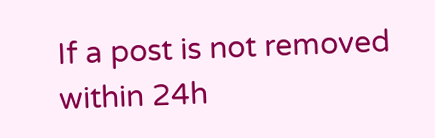If a post is not removed within 24h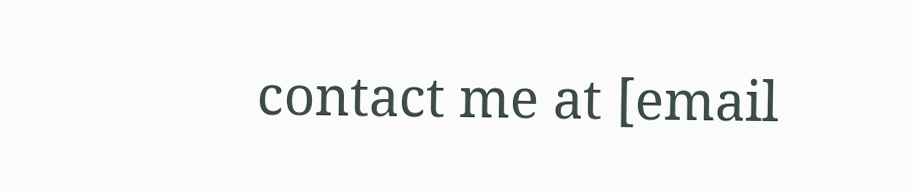contact me at [email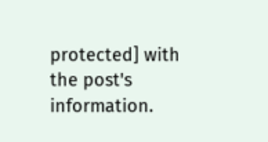protected] with the post's information.